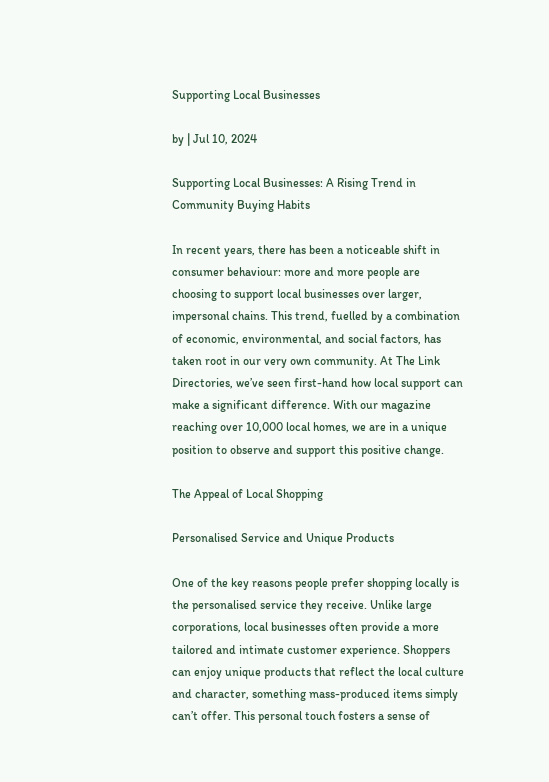Supporting Local Businesses

by | Jul 10, 2024

Supporting Local Businesses: A Rising Trend in Community Buying Habits

In recent years, there has been a noticeable shift in consumer behaviour: more and more people are choosing to support local businesses over larger, impersonal chains. This trend, fuelled by a combination of economic, environmental, and social factors, has taken root in our very own community. At The Link Directories, we’ve seen first-hand how local support can make a significant difference. With our magazine reaching over 10,000 local homes, we are in a unique position to observe and support this positive change.

The Appeal of Local Shopping

Personalised Service and Unique Products

One of the key reasons people prefer shopping locally is the personalised service they receive. Unlike large corporations, local businesses often provide a more tailored and intimate customer experience. Shoppers can enjoy unique products that reflect the local culture and character, something mass-produced items simply can’t offer. This personal touch fosters a sense of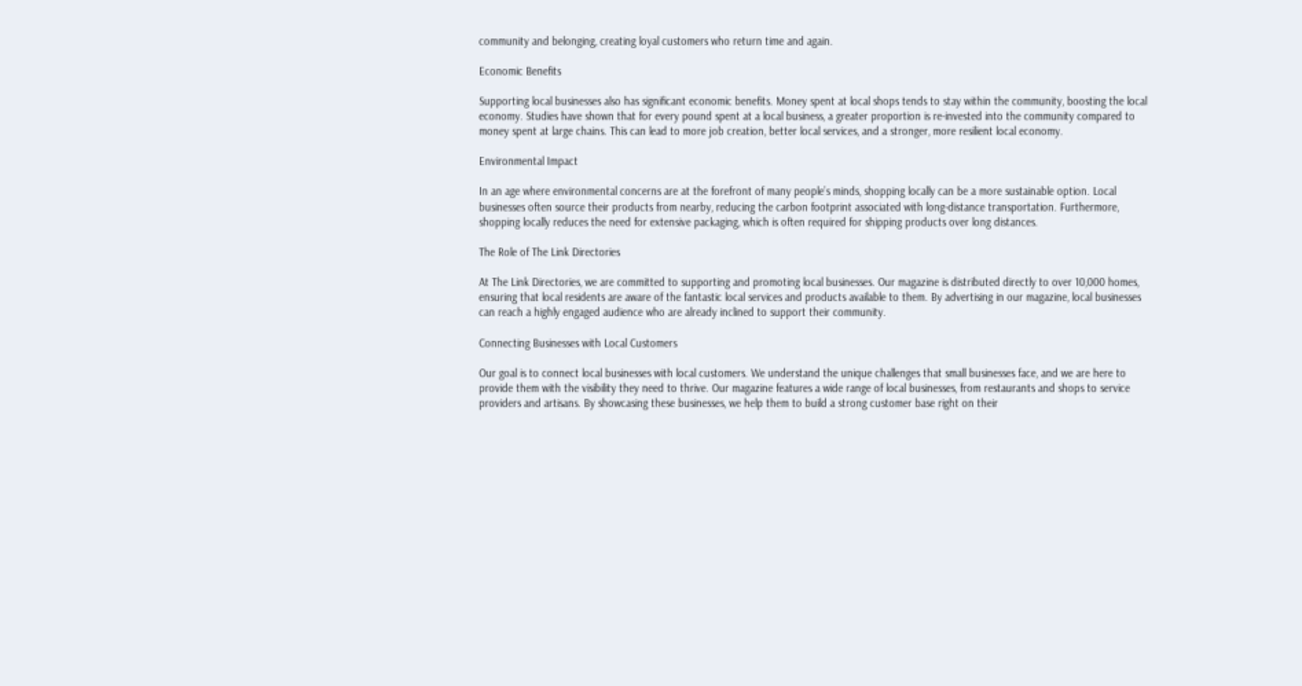community and belonging, creating loyal customers who return time and again.

Economic Benefits

Supporting local businesses also has significant economic benefits. Money spent at local shops tends to stay within the community, boosting the local economy. Studies have shown that for every pound spent at a local business, a greater proportion is re-invested into the community compared to money spent at large chains. This can lead to more job creation, better local services, and a stronger, more resilient local economy.

Environmental Impact

In an age where environmental concerns are at the forefront of many people’s minds, shopping locally can be a more sustainable option. Local businesses often source their products from nearby, reducing the carbon footprint associated with long-distance transportation. Furthermore, shopping locally reduces the need for extensive packaging, which is often required for shipping products over long distances.

The Role of The Link Directories

At The Link Directories, we are committed to supporting and promoting local businesses. Our magazine is distributed directly to over 10,000 homes, ensuring that local residents are aware of the fantastic local services and products available to them. By advertising in our magazine, local businesses can reach a highly engaged audience who are already inclined to support their community.

Connecting Businesses with Local Customers

Our goal is to connect local businesses with local customers. We understand the unique challenges that small businesses face, and we are here to provide them with the visibility they need to thrive. Our magazine features a wide range of local businesses, from restaurants and shops to service providers and artisans. By showcasing these businesses, we help them to build a strong customer base right on their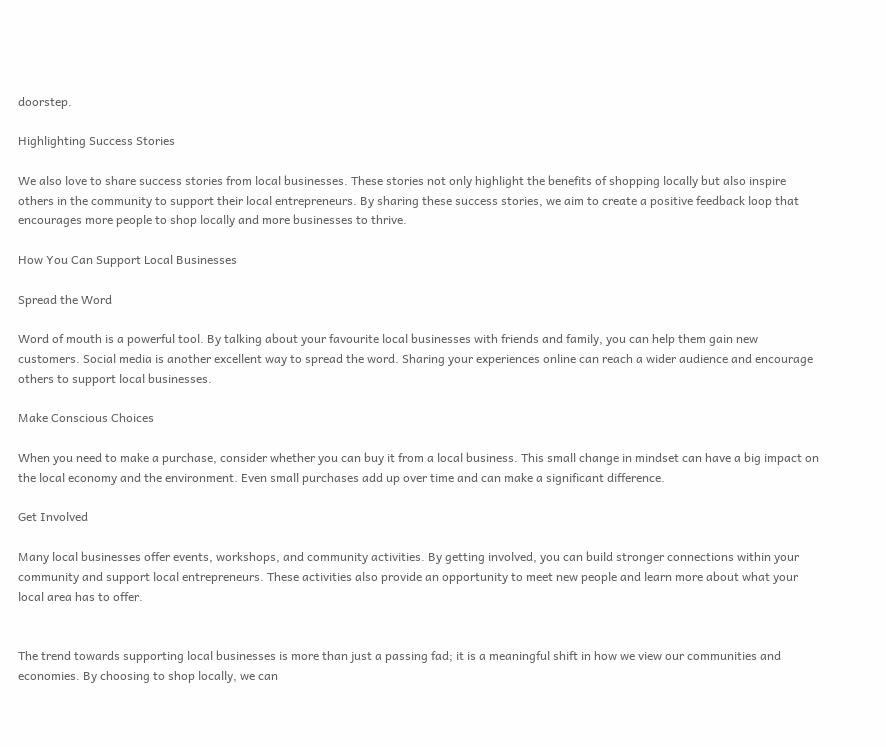doorstep.

Highlighting Success Stories

We also love to share success stories from local businesses. These stories not only highlight the benefits of shopping locally but also inspire others in the community to support their local entrepreneurs. By sharing these success stories, we aim to create a positive feedback loop that encourages more people to shop locally and more businesses to thrive.

How You Can Support Local Businesses

Spread the Word

Word of mouth is a powerful tool. By talking about your favourite local businesses with friends and family, you can help them gain new customers. Social media is another excellent way to spread the word. Sharing your experiences online can reach a wider audience and encourage others to support local businesses.

Make Conscious Choices

When you need to make a purchase, consider whether you can buy it from a local business. This small change in mindset can have a big impact on the local economy and the environment. Even small purchases add up over time and can make a significant difference.

Get Involved

Many local businesses offer events, workshops, and community activities. By getting involved, you can build stronger connections within your community and support local entrepreneurs. These activities also provide an opportunity to meet new people and learn more about what your local area has to offer.


The trend towards supporting local businesses is more than just a passing fad; it is a meaningful shift in how we view our communities and economies. By choosing to shop locally, we can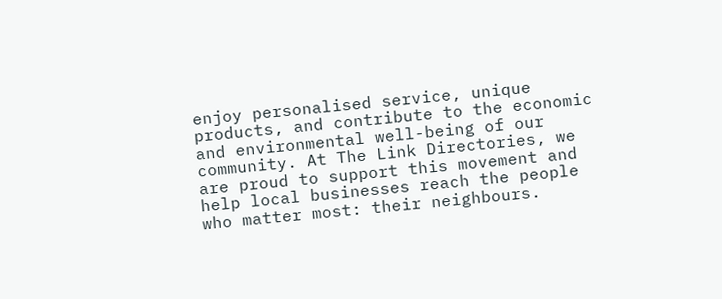enjoy personalised service, unique products, and contribute to the economic and environmental well-being of our community. At The Link Directories, we are proud to support this movement and help local businesses reach the people who matter most: their neighbours.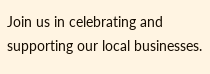Join us in celebrating and supporting our local businesses.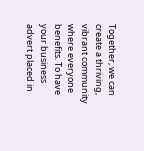Together, we can create a thriving, vibrant community where everyone benefits. To have your business advert placed in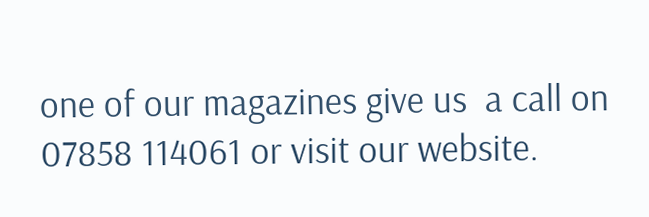one of our magazines give us  a call on 07858 114061 or visit our website.